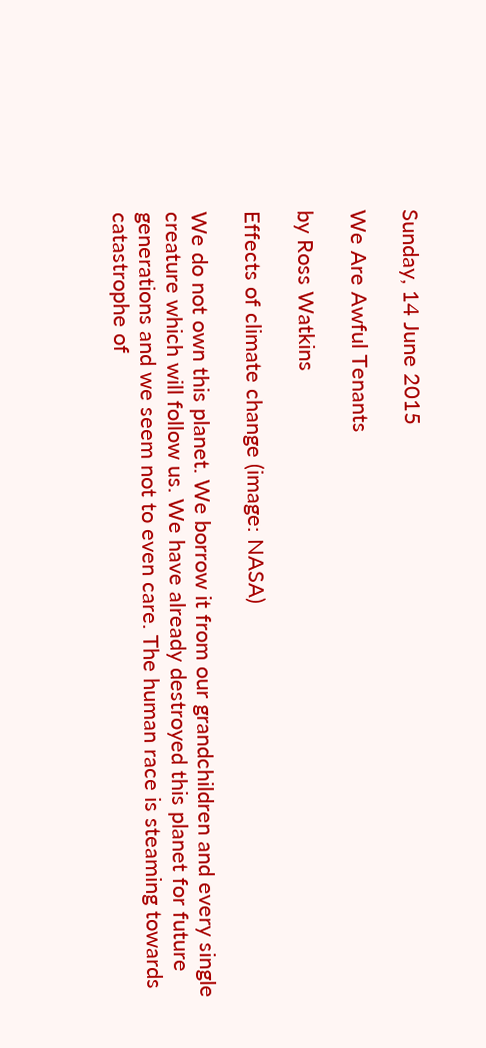Sunday, 14 June 2015

We Are Awful Tenants

by Ross Watkins

Effects of climate change (image: NASA)

We do not own this planet. We borrow it from our grandchildren and every single creature which will follow us. We have already destroyed this planet for future generations and we seem not to even care. The human race is steaming towards catastrophe of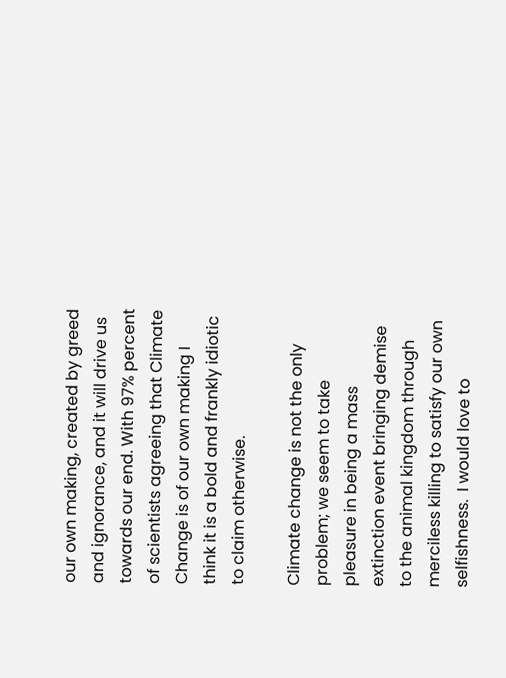our own making, created by greed and ignorance, and it will drive us towards our end. With 97% percent of scientists agreeing that Climate Change is of our own making I think it is a bold and frankly idiotic to claim otherwise.

Climate change is not the only problem; we seem to take pleasure in being a mass extinction event bringing demise to the animal kingdom through merciless killing to satisfy our own selfishness.  I would love to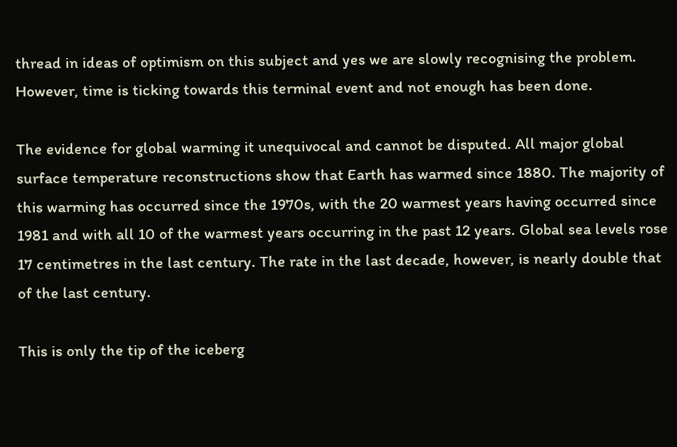thread in ideas of optimism on this subject and yes we are slowly recognising the problem. However, time is ticking towards this terminal event and not enough has been done.

The evidence for global warming it unequivocal and cannot be disputed. All major global surface temperature reconstructions show that Earth has warmed since 1880. The majority of this warming has occurred since the 1970s, with the 20 warmest years having occurred since 1981 and with all 10 of the warmest years occurring in the past 12 years. Global sea levels rose 17 centimetres in the last century. The rate in the last decade, however, is nearly double that of the last century.

This is only the tip of the iceberg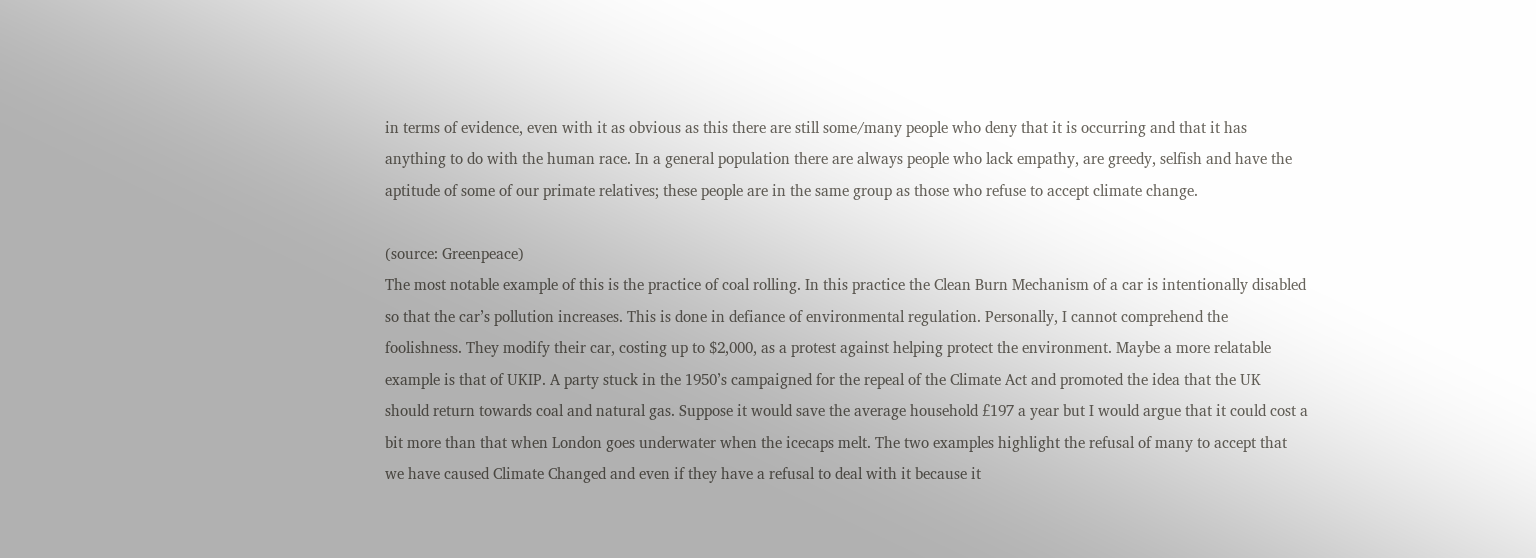in terms of evidence, even with it as obvious as this there are still some/many people who deny that it is occurring and that it has anything to do with the human race. In a general population there are always people who lack empathy, are greedy, selfish and have the aptitude of some of our primate relatives; these people are in the same group as those who refuse to accept climate change.

(source: Greenpeace)
The most notable example of this is the practice of coal rolling. In this practice the Clean Burn Mechanism of a car is intentionally disabled so that the car’s pollution increases. This is done in defiance of environmental regulation. Personally, I cannot comprehend the foolishness. They modify their car, costing up to $2,000, as a protest against helping protect the environment. Maybe a more relatable example is that of UKIP. A party stuck in the 1950’s campaigned for the repeal of the Climate Act and promoted the idea that the UK should return towards coal and natural gas. Suppose it would save the average household £197 a year but I would argue that it could cost a bit more than that when London goes underwater when the icecaps melt. The two examples highlight the refusal of many to accept that we have caused Climate Changed and even if they have a refusal to deal with it because it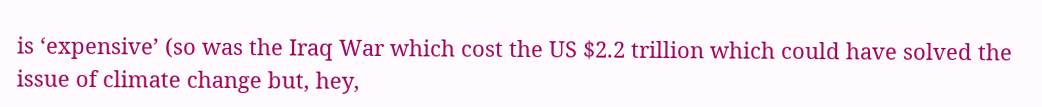is ‘expensive’ (so was the Iraq War which cost the US $2.2 trillion which could have solved the issue of climate change but, hey,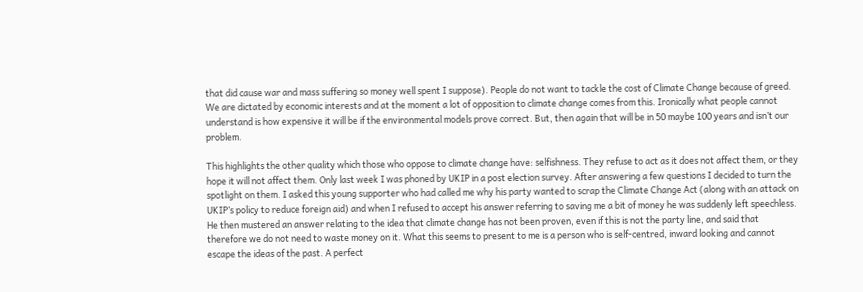that did cause war and mass suffering so money well spent I suppose). People do not want to tackle the cost of Climate Change because of greed. We are dictated by economic interests and at the moment a lot of opposition to climate change comes from this. Ironically what people cannot understand is how expensive it will be if the environmental models prove correct. But, then again that will be in 50 maybe 100 years and isn’t our problem.

This highlights the other quality which those who oppose to climate change have: selfishness. They refuse to act as it does not affect them, or they hope it will not affect them. Only last week I was phoned by UKIP in a post election survey. After answering a few questions I decided to turn the spotlight on them. I asked this young supporter who had called me why his party wanted to scrap the Climate Change Act (along with an attack on UKIP’s policy to reduce foreign aid) and when I refused to accept his answer referring to saving me a bit of money he was suddenly left speechless. He then mustered an answer relating to the idea that climate change has not been proven, even if this is not the party line, and said that therefore we do not need to waste money on it. What this seems to present to me is a person who is self-centred, inward looking and cannot escape the ideas of the past. A perfect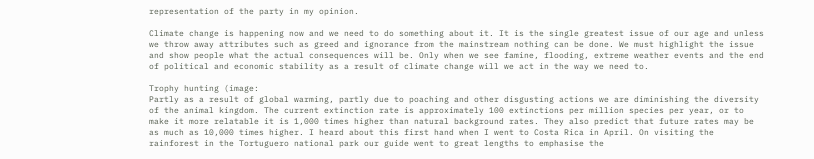representation of the party in my opinion.

Climate change is happening now and we need to do something about it. It is the single greatest issue of our age and unless we throw away attributes such as greed and ignorance from the mainstream nothing can be done. We must highlight the issue and show people what the actual consequences will be. Only when we see famine, flooding, extreme weather events and the end of political and economic stability as a result of climate change will we act in the way we need to.

Trophy hunting (image:
Partly as a result of global warming, partly due to poaching and other disgusting actions we are diminishing the diversity of the animal kingdom. The current extinction rate is approximately 100 extinctions per million species per year, or to make it more relatable it is 1,000 times higher than natural background rates. They also predict that future rates may be as much as 10,000 times higher. I heard about this first hand when I went to Costa Rica in April. On visiting the rainforest in the Tortuguero national park our guide went to great lengths to emphasise the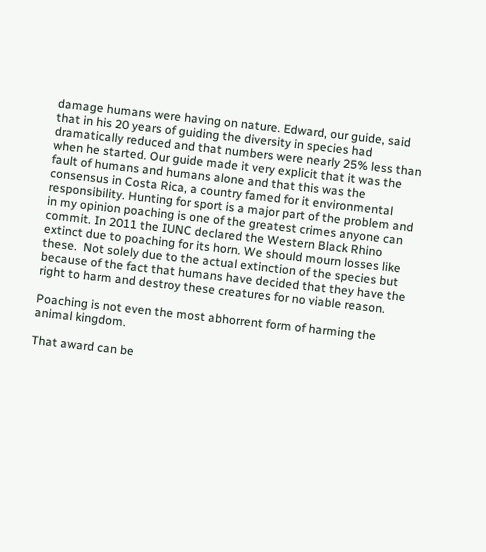damage humans were having on nature. Edward, our guide, said that in his 20 years of guiding the diversity in species had dramatically reduced and that numbers were nearly 25% less than when he started. Our guide made it very explicit that it was the fault of humans and humans alone and that this was the consensus in Costa Rica, a country famed for it environmental responsibility. Hunting for sport is a major part of the problem and in my opinion poaching is one of the greatest crimes anyone can commit. In 2011 the IUNC declared the Western Black Rhino extinct due to poaching for its horn. We should mourn losses like these.  Not solely due to the actual extinction of the species but because of the fact that humans have decided that they have the right to harm and destroy these creatures for no viable reason.

Poaching is not even the most abhorrent form of harming the animal kingdom.

That award can be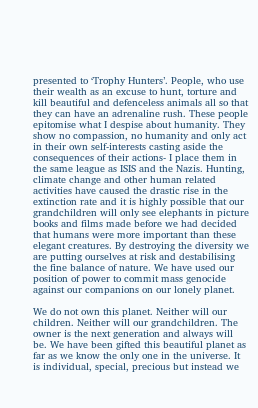presented to ‘Trophy Hunters’. People, who use their wealth as an excuse to hunt, torture and kill beautiful and defenceless animals all so that they can have an adrenaline rush. These people epitomise what I despise about humanity. They show no compassion, no humanity and only act in their own self-interests casting aside the consequences of their actions- I place them in the same league as ISIS and the Nazis. Hunting, climate change and other human related activities have caused the drastic rise in the extinction rate and it is highly possible that our grandchildren will only see elephants in picture books and films made before we had decided that humans were more important than these elegant creatures. By destroying the diversity we are putting ourselves at risk and destabilising the fine balance of nature. We have used our position of power to commit mass genocide against our companions on our lonely planet.

We do not own this planet. Neither will our children. Neither will our grandchildren. The owner is the next generation and always will be. We have been gifted this beautiful planet as far as we know the only one in the universe. It is individual, special, precious but instead we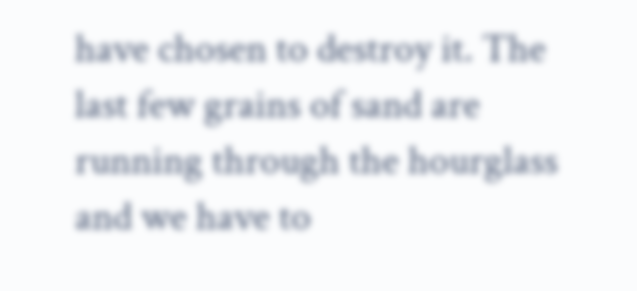have chosen to destroy it. The last few grains of sand are running through the hourglass and we have to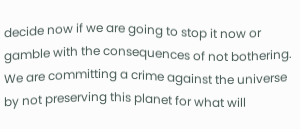decide now if we are going to stop it now or gamble with the consequences of not bothering. We are committing a crime against the universe by not preserving this planet for what will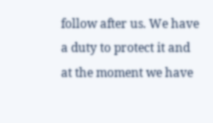follow after us. We have a duty to protect it and at the moment we have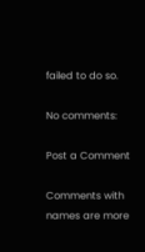failed to do so.

No comments:

Post a Comment

Comments with names are more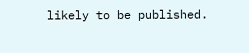likely to be published.